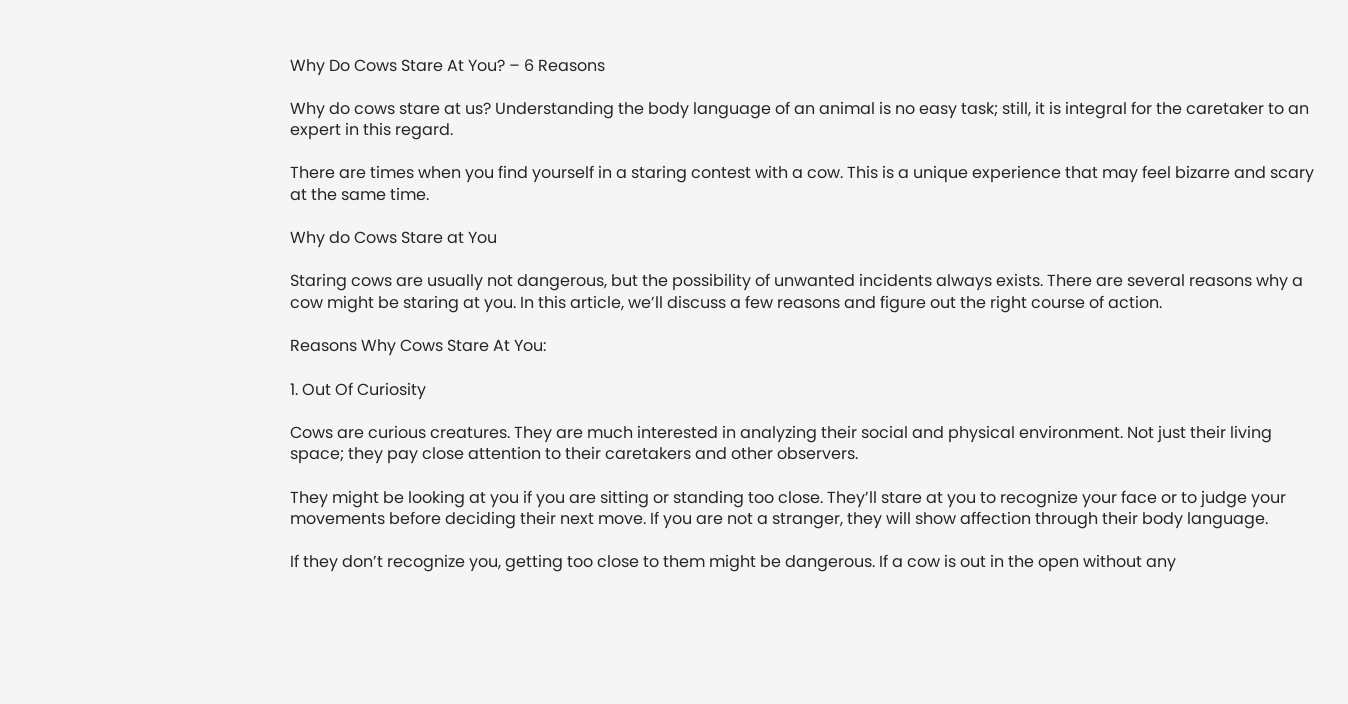Why Do Cows Stare At You? – 6 Reasons

Why do cows stare at us? Understanding the body language of an animal is no easy task; still, it is integral for the caretaker to an expert in this regard.

There are times when you find yourself in a staring contest with a cow. This is a unique experience that may feel bizarre and scary at the same time.

Why do Cows Stare at You

Staring cows are usually not dangerous, but the possibility of unwanted incidents always exists. There are several reasons why a cow might be staring at you. In this article, we’ll discuss a few reasons and figure out the right course of action.

Reasons Why Cows Stare At You:

1. Out Of Curiosity

Cows are curious creatures. They are much interested in analyzing their social and physical environment. Not just their living space; they pay close attention to their caretakers and other observers.

They might be looking at you if you are sitting or standing too close. They’ll stare at you to recognize your face or to judge your movements before deciding their next move. If you are not a stranger, they will show affection through their body language.

If they don’t recognize you, getting too close to them might be dangerous. If a cow is out in the open without any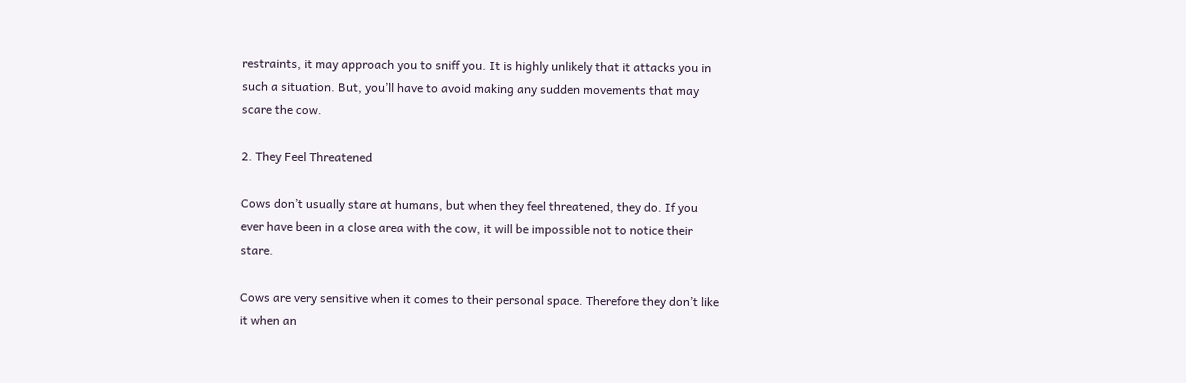restraints, it may approach you to sniff you. It is highly unlikely that it attacks you in such a situation. But, you’ll have to avoid making any sudden movements that may scare the cow.

2. They Feel Threatened

Cows don’t usually stare at humans, but when they feel threatened, they do. If you ever have been in a close area with the cow, it will be impossible not to notice their stare.

Cows are very sensitive when it comes to their personal space. Therefore they don’t like it when an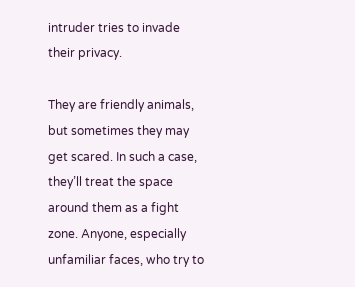intruder tries to invade their privacy.

They are friendly animals, but sometimes they may get scared. In such a case, they’ll treat the space around them as a fight zone. Anyone, especially unfamiliar faces, who try to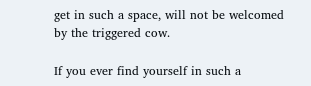get in such a space, will not be welcomed by the triggered cow.

If you ever find yourself in such a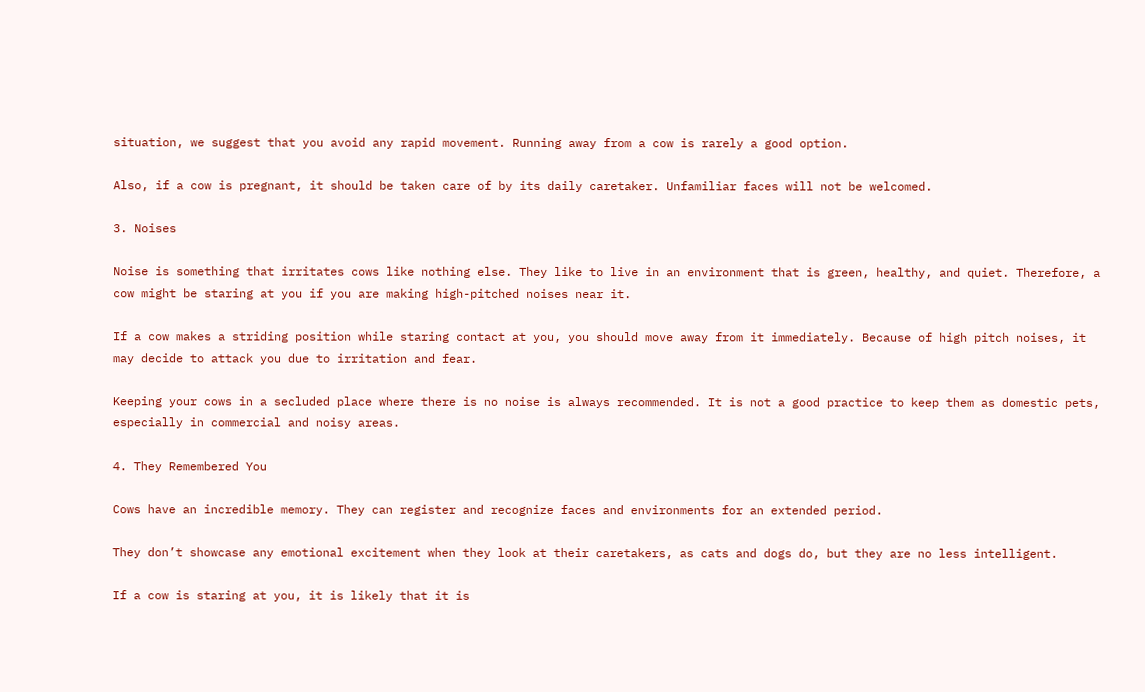situation, we suggest that you avoid any rapid movement. Running away from a cow is rarely a good option.

Also, if a cow is pregnant, it should be taken care of by its daily caretaker. Unfamiliar faces will not be welcomed.

3. Noises

Noise is something that irritates cows like nothing else. They like to live in an environment that is green, healthy, and quiet. Therefore, a cow might be staring at you if you are making high-pitched noises near it.

If a cow makes a striding position while staring contact at you, you should move away from it immediately. Because of high pitch noises, it may decide to attack you due to irritation and fear.

Keeping your cows in a secluded place where there is no noise is always recommended. It is not a good practice to keep them as domestic pets, especially in commercial and noisy areas.

4. They Remembered You

Cows have an incredible memory. They can register and recognize faces and environments for an extended period.

They don’t showcase any emotional excitement when they look at their caretakers, as cats and dogs do, but they are no less intelligent.

If a cow is staring at you, it is likely that it is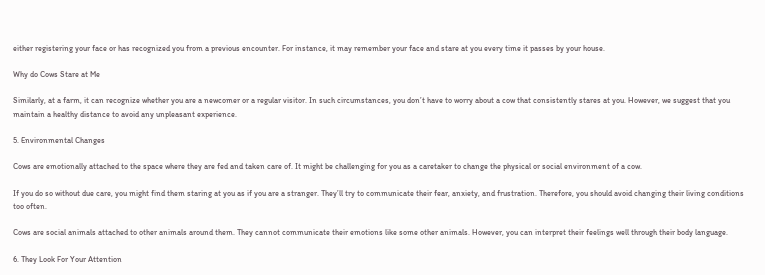either registering your face or has recognized you from a previous encounter. For instance, it may remember your face and stare at you every time it passes by your house.

Why do Cows Stare at Me

Similarly, at a farm, it can recognize whether you are a newcomer or a regular visitor. In such circumstances, you don’t have to worry about a cow that consistently stares at you. However, we suggest that you maintain a healthy distance to avoid any unpleasant experience.

5. Environmental Changes

Cows are emotionally attached to the space where they are fed and taken care of. It might be challenging for you as a caretaker to change the physical or social environment of a cow.

If you do so without due care, you might find them staring at you as if you are a stranger. They’ll try to communicate their fear, anxiety, and frustration. Therefore, you should avoid changing their living conditions too often.

Cows are social animals attached to other animals around them. They cannot communicate their emotions like some other animals. However, you can interpret their feelings well through their body language.

6. They Look For Your Attention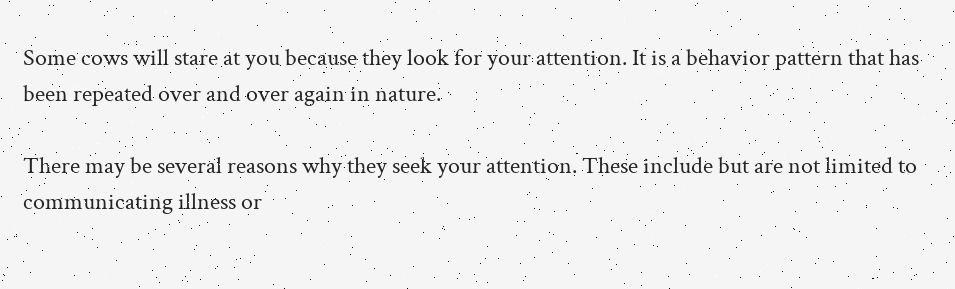Some cows will stare at you because they look for your attention. It is a behavior pattern that has been repeated over and over again in nature.

There may be several reasons why they seek your attention. These include but are not limited to communicating illness or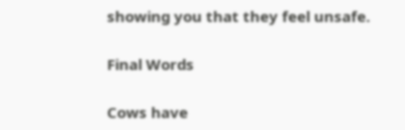showing you that they feel unsafe.

Final Words

Cows have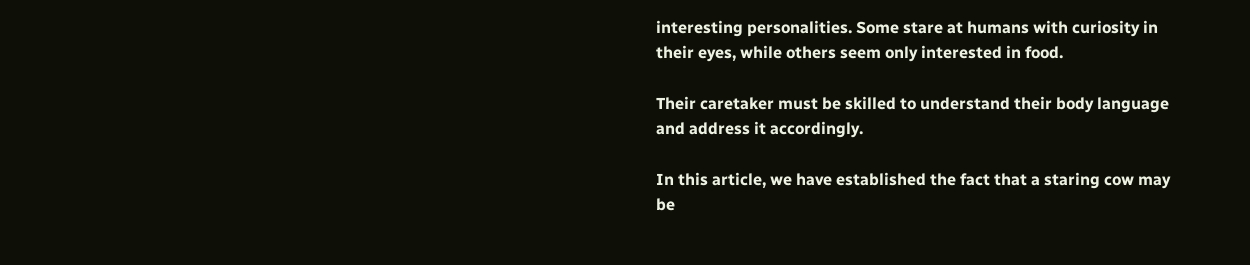interesting personalities. Some stare at humans with curiosity in their eyes, while others seem only interested in food.

Their caretaker must be skilled to understand their body language and address it accordingly.

In this article, we have established the fact that a staring cow may be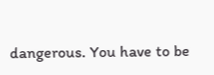dangerous. You have to be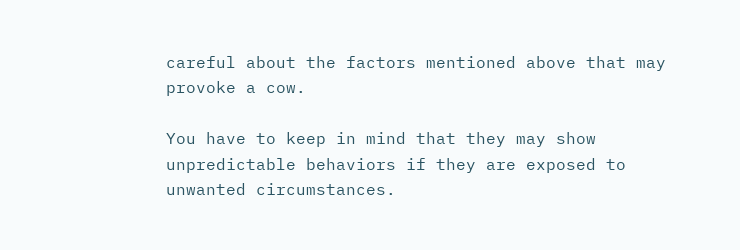careful about the factors mentioned above that may provoke a cow.

You have to keep in mind that they may show unpredictable behaviors if they are exposed to unwanted circumstances.